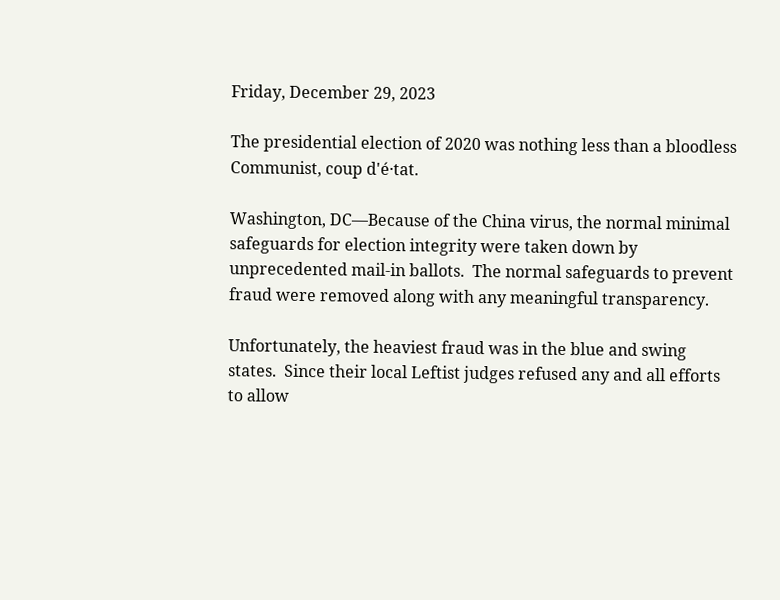Friday, December 29, 2023

The presidential election of 2020 was nothing less than a bloodless Communist, coup d'é·tat.

Washington, DC—Because of the China virus, the normal minimal safeguards for election integrity were taken down by unprecedented mail-in ballots.  The normal safeguards to prevent fraud were removed along with any meaningful transparency.

Unfortunately, the heaviest fraud was in the blue and swing states.  Since their local Leftist judges refused any and all efforts to allow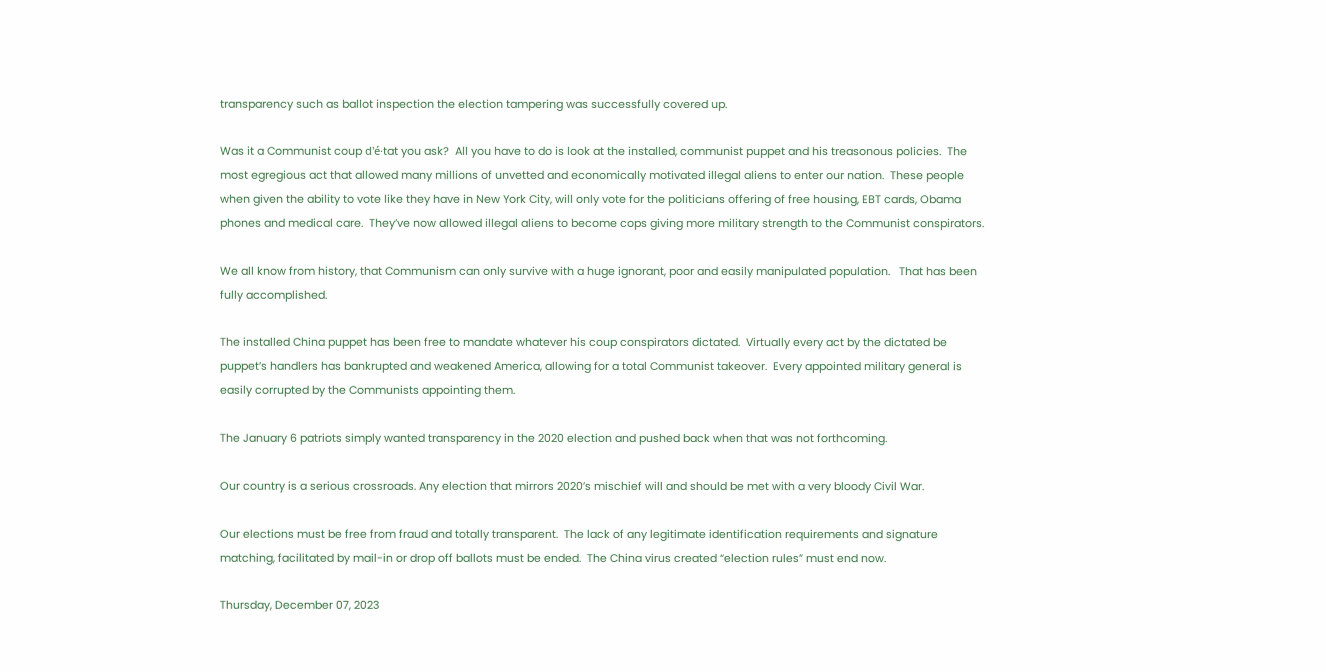transparency such as ballot inspection the election tampering was successfully covered up.

Was it a Communist coup d'é·tat you ask?  All you have to do is look at the installed, communist puppet and his treasonous policies.  The most egregious act that allowed many millions of unvetted and economically motivated illegal aliens to enter our nation.  These people when given the ability to vote like they have in New York City, will only vote for the politicians offering of free housing, EBT cards, Obama phones and medical care.  They’ve now allowed illegal aliens to become cops giving more military strength to the Communist conspirators.

We all know from history, that Communism can only survive with a huge ignorant, poor and easily manipulated population.   That has been fully accomplished.

The installed China puppet has been free to mandate whatever his coup conspirators dictated.  Virtually every act by the dictated be puppet’s handlers has bankrupted and weakened America, allowing for a total Communist takeover.  Every appointed military general is easily corrupted by the Communists appointing them.

The January 6 patriots simply wanted transparency in the 2020 election and pushed back when that was not forthcoming.

Our country is a serious crossroads. Any election that mirrors 2020’s mischief will and should be met with a very bloody Civil War.

Our elections must be free from fraud and totally transparent.  The lack of any legitimate identification requirements and signature matching, facilitated by mail-in or drop off ballots must be ended.  The China virus created “election rules” must end now.

Thursday, December 07, 2023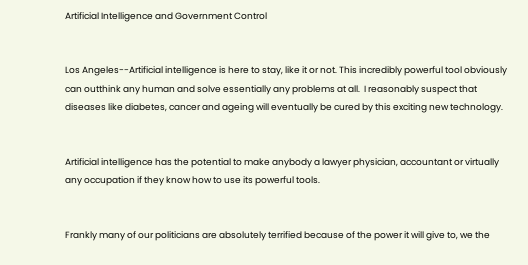Artificial Intelligence and Government Control


Los Angeles--Artificial intelligence is here to stay, like it or not. This incredibly powerful tool obviously can outthink any human and solve essentially any problems at all.  I reasonably suspect that diseases like diabetes, cancer and ageing will eventually be cured by this exciting new technology.


Artificial intelligence has the potential to make anybody a lawyer physician, accountant or virtually any occupation if they know how to use its powerful tools.


Frankly many of our politicians are absolutely terrified because of the power it will give to, we the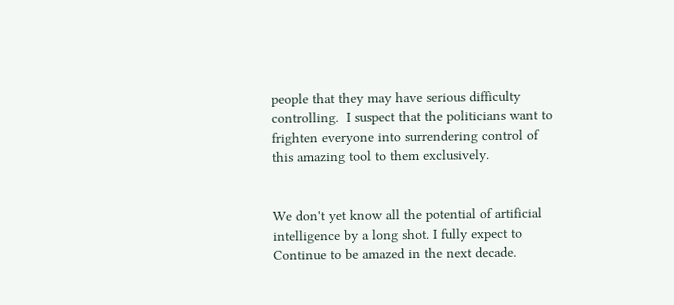people that they may have serious difficulty controlling.  I suspect that the politicians want to frighten everyone into surrendering control of this amazing tool to them exclusively.


We don't yet know all the potential of artificial intelligence by a long shot. I fully expect to Continue to be amazed in the next decade.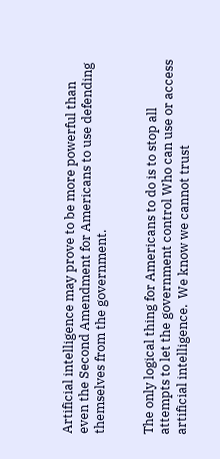Artificial intelligence may prove to be more powerful than even the Second Amendment for Americans to use defending themselves from the government.


The only logical thing for Americans to do is to stop all attempts to let the government control Who can use or access artificial intelligence.  We know we cannot trust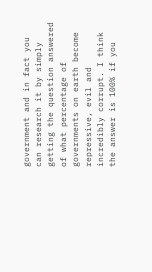government and in fact you can research it by simply getting the question answered of what percentage of governments on earth become repressive, evil and incredibly corrupt. I think the answer is 100% if you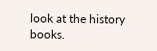look at the history books.